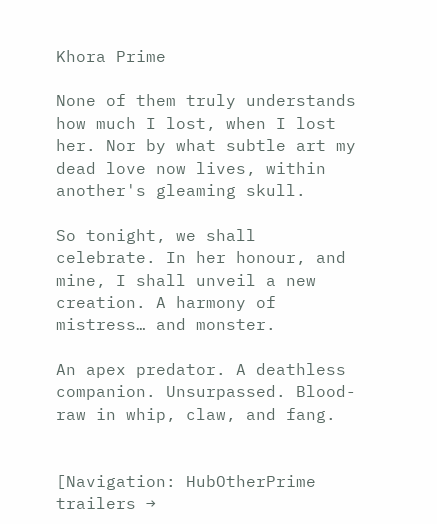Khora Prime

None of them truly understands how much I lost, when I lost her. Nor by what subtle art my dead love now lives, within another's gleaming skull.

So tonight, we shall celebrate. In her honour, and mine, I shall unveil a new creation. A harmony of mistress… and monster.

An apex predator. A deathless companion. Unsurpassed. Blood-raw in whip, claw, and fang.


[Navigation: HubOtherPrime trailers →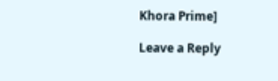Khora Prime]

Leave a Reply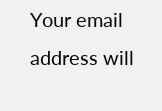Your email address will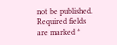not be published. Required fields are marked *